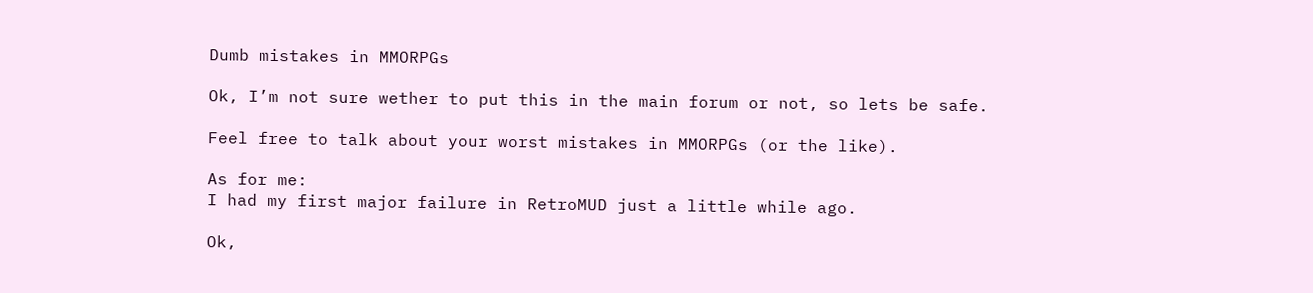Dumb mistakes in MMORPGs

Ok, I’m not sure wether to put this in the main forum or not, so lets be safe.

Feel free to talk about your worst mistakes in MMORPGs (or the like).

As for me:
I had my first major failure in RetroMUD just a little while ago.

Ok,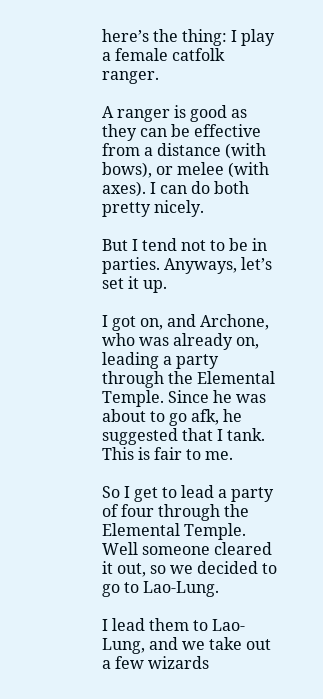here’s the thing: I play a female catfolk ranger.

A ranger is good as they can be effective from a distance (with bows), or melee (with axes). I can do both pretty nicely.

But I tend not to be in parties. Anyways, let’s set it up.

I got on, and Archone, who was already on, leading a party through the Elemental Temple. Since he was about to go afk, he suggested that I tank. This is fair to me.

So I get to lead a party of four through the Elemental Temple. Well someone cleared it out, so we decided to go to Lao-Lung.

I lead them to Lao-Lung, and we take out a few wizards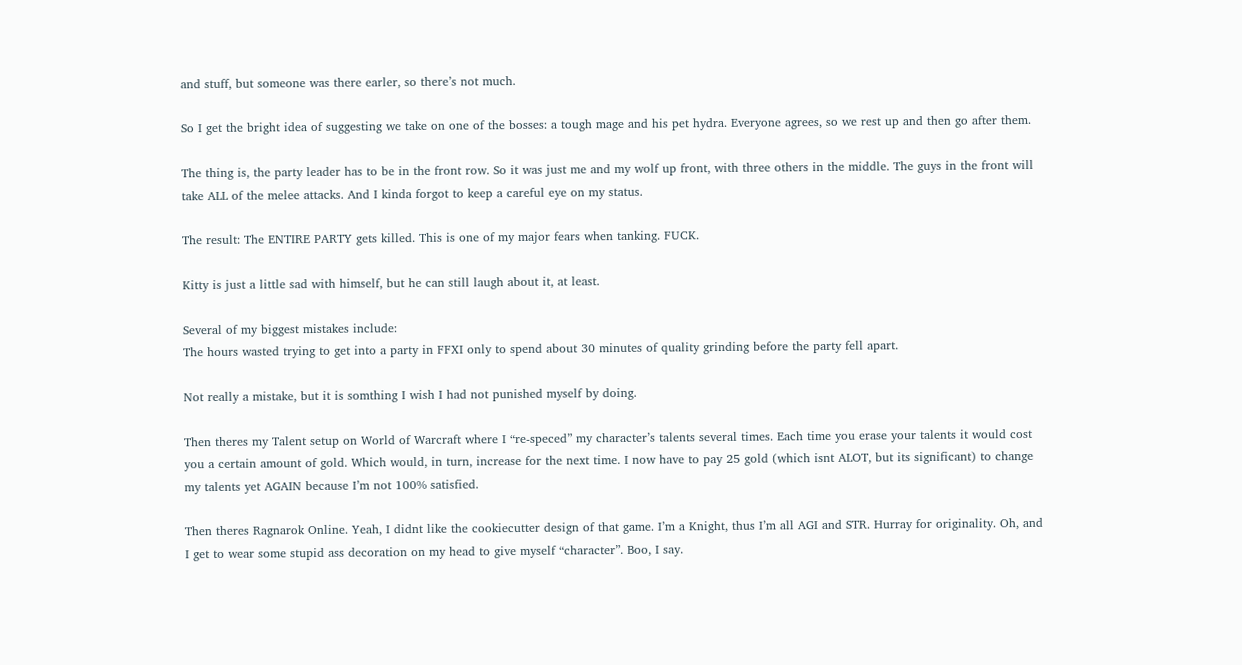and stuff, but someone was there earler, so there’s not much.

So I get the bright idea of suggesting we take on one of the bosses: a tough mage and his pet hydra. Everyone agrees, so we rest up and then go after them.

The thing is, the party leader has to be in the front row. So it was just me and my wolf up front, with three others in the middle. The guys in the front will take ALL of the melee attacks. And I kinda forgot to keep a careful eye on my status.

The result: The ENTIRE PARTY gets killed. This is one of my major fears when tanking. FUCK.

Kitty is just a little sad with himself, but he can still laugh about it, at least.

Several of my biggest mistakes include:
The hours wasted trying to get into a party in FFXI only to spend about 30 minutes of quality grinding before the party fell apart.

Not really a mistake, but it is somthing I wish I had not punished myself by doing.

Then theres my Talent setup on World of Warcraft where I “re-speced” my character’s talents several times. Each time you erase your talents it would cost you a certain amount of gold. Which would, in turn, increase for the next time. I now have to pay 25 gold (which isnt ALOT, but its significant) to change my talents yet AGAIN because I’m not 100% satisfied.

Then theres Ragnarok Online. Yeah, I didnt like the cookiecutter design of that game. I’m a Knight, thus I’m all AGI and STR. Hurray for originality. Oh, and I get to wear some stupid ass decoration on my head to give myself “character”. Boo, I say.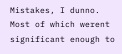Mistakes, I dunno. Most of which werent significant enough to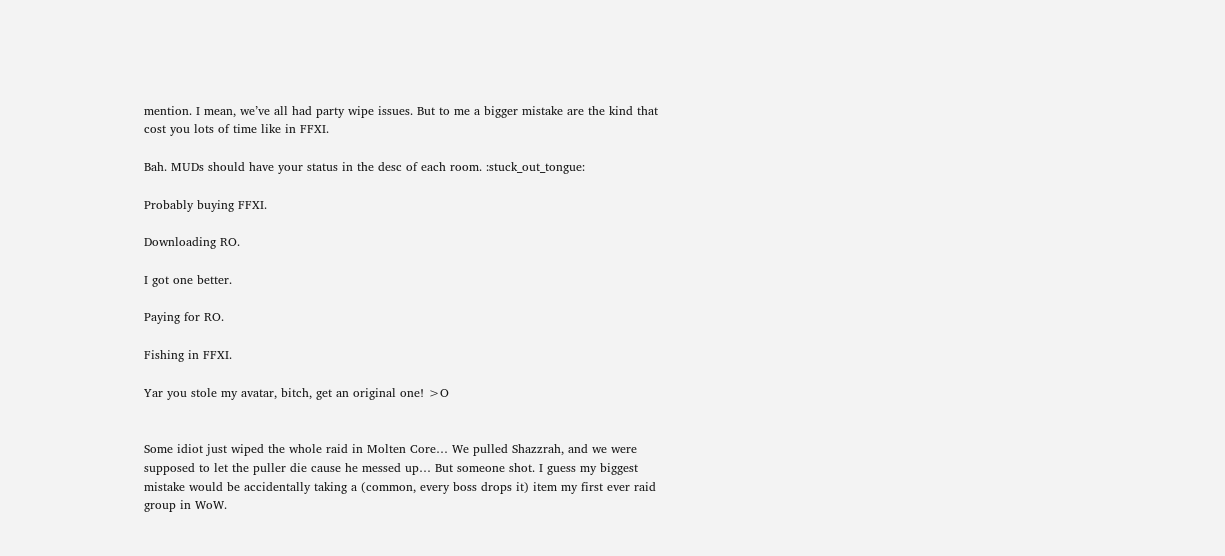mention. I mean, we’ve all had party wipe issues. But to me a bigger mistake are the kind that cost you lots of time like in FFXI.

Bah. MUDs should have your status in the desc of each room. :stuck_out_tongue:

Probably buying FFXI.

Downloading RO.

I got one better.

Paying for RO.

Fishing in FFXI.

Yar you stole my avatar, bitch, get an original one! >O


Some idiot just wiped the whole raid in Molten Core… We pulled Shazzrah, and we were supposed to let the puller die cause he messed up… But someone shot. I guess my biggest mistake would be accidentally taking a (common, every boss drops it) item my first ever raid group in WoW.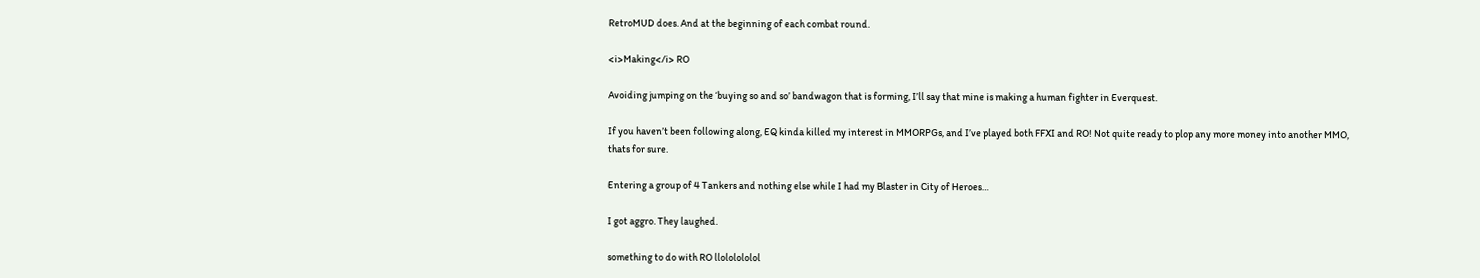RetroMUD does. And at the beginning of each combat round.

<i>Making</i> RO

Avoiding jumping on the ‘buying so and so’ bandwagon that is forming, I’ll say that mine is making a human fighter in Everquest.

If you haven’t been following along, EQ kinda killed my interest in MMORPGs, and I’ve played both FFXI and RO! Not quite ready to plop any more money into another MMO, thats for sure.

Entering a group of 4 Tankers and nothing else while I had my Blaster in City of Heroes…

I got aggro. They laughed.

something to do with RO llololololol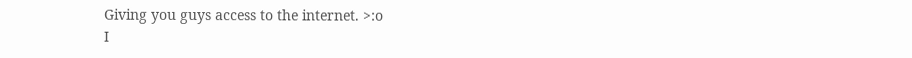Giving you guys access to the internet. >:o
I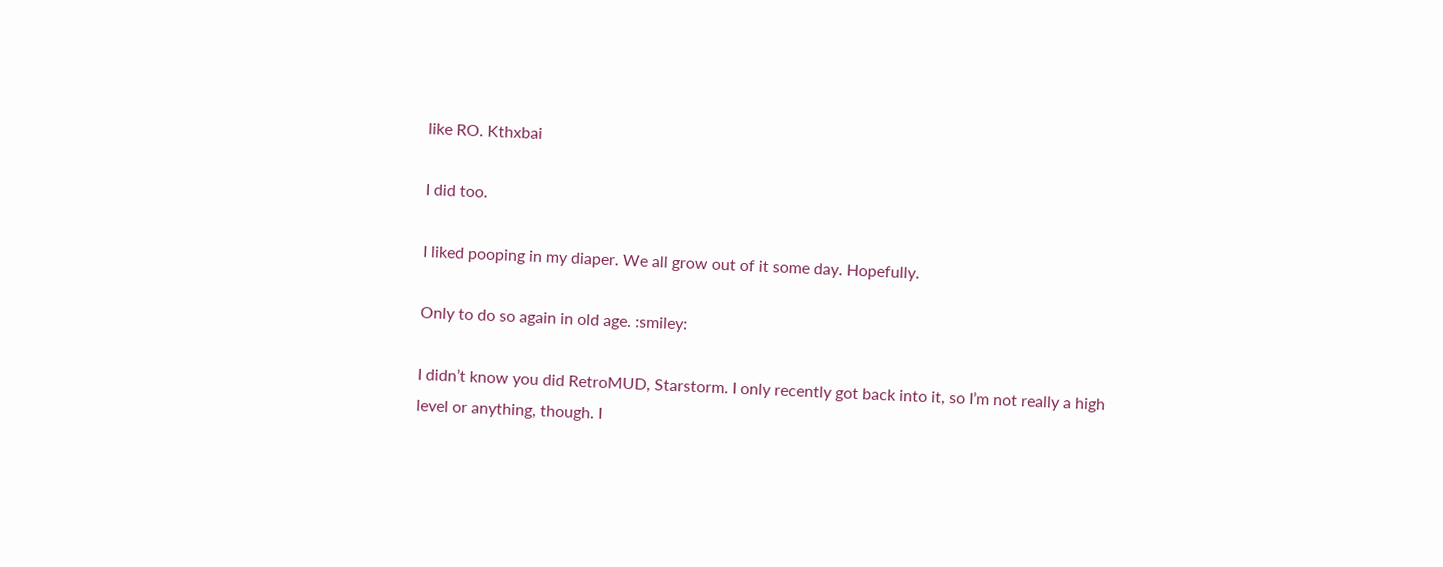like RO. Kthxbai

I did too.

I liked pooping in my diaper. We all grow out of it some day. Hopefully.

Only to do so again in old age. :smiley:

I didn’t know you did RetroMUD, Starstorm. I only recently got back into it, so I’m not really a high level or anything, though. I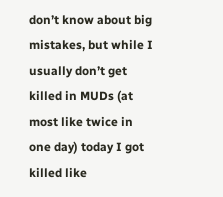don’t know about big mistakes, but while I usually don’t get killed in MUDs (at most like twice in one day) today I got killed like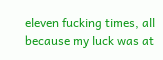eleven fucking times, all because my luck was at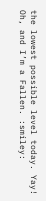the lowest possible level today. Yay! Oh, and I’m a Fallen. :smiley: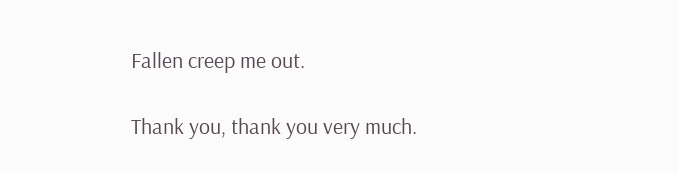Fallen creep me out.

Thank you, thank you very much.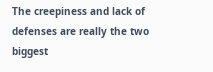The creepiness and lack of defenses are really the two biggest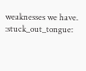weaknesses we have. :stuck_out_tongue: